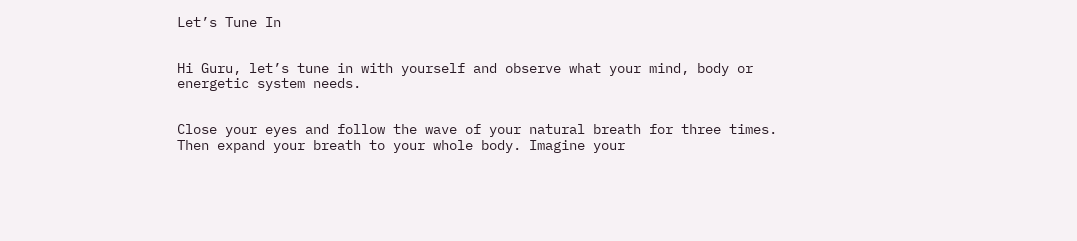Let’s Tune In


Hi Guru, let’s tune in with yourself and observe what your mind, body or energetic system needs.


Close your eyes and follow the wave of your natural breath for three times. Then expand your breath to your whole body. Imagine your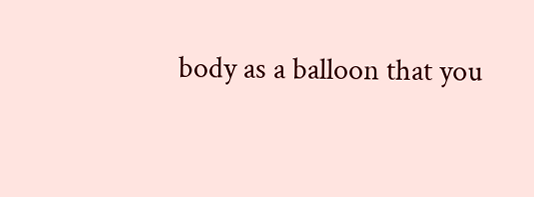body as a balloon that you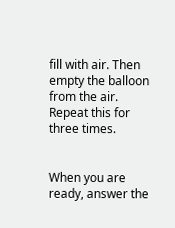fill with air. Then empty the balloon from the air. Repeat this for three times.


When you are ready, answer the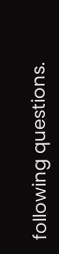following questions.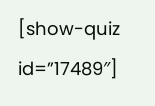[show-quiz id=”17489″]